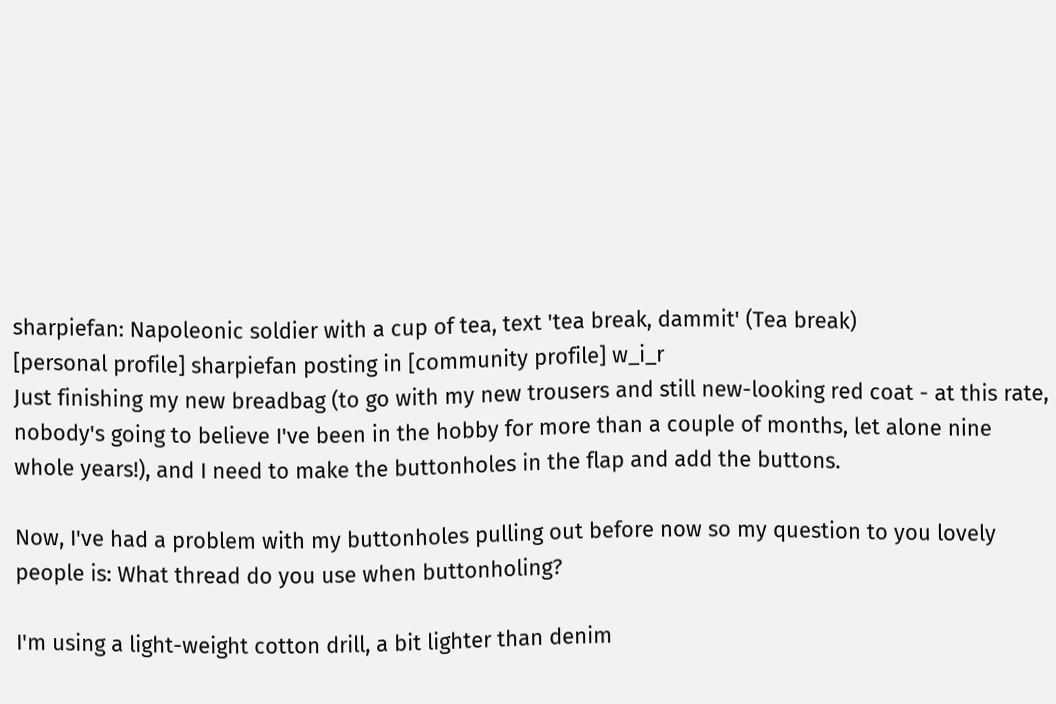sharpiefan: Napoleonic soldier with a cup of tea, text 'tea break, dammit' (Tea break)
[personal profile] sharpiefan posting in [community profile] w_i_r
Just finishing my new breadbag (to go with my new trousers and still new-looking red coat - at this rate, nobody's going to believe I've been in the hobby for more than a couple of months, let alone nine whole years!), and I need to make the buttonholes in the flap and add the buttons.

Now, I've had a problem with my buttonholes pulling out before now so my question to you lovely people is: What thread do you use when buttonholing?

I'm using a light-weight cotton drill, a bit lighter than denim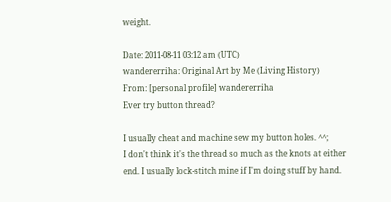weight.

Date: 2011-08-11 03:12 am (UTC)
wandererriha: Original Art by Me (Living History)
From: [personal profile] wandererriha
Ever try button thread?

I usually cheat and machine sew my button holes. ^^;
I don't think it's the thread so much as the knots at either end. I usually lock-stitch mine if I'm doing stuff by hand.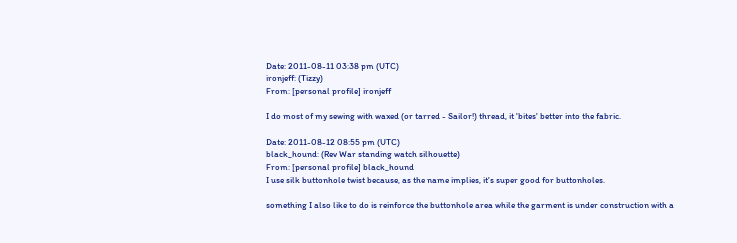Date: 2011-08-11 03:38 pm (UTC)
ironjeff: (Tizzy)
From: [personal profile] ironjeff

I do most of my sewing with waxed (or tarred - Sailor!) thread, it 'bites' better into the fabric.

Date: 2011-08-12 08:55 pm (UTC)
black_hound: (Rev War standing watch silhouette)
From: [personal profile] black_hound
I use silk buttonhole twist because, as the name implies, it's super good for buttonholes.

something I also like to do is reinforce the buttonhole area while the garment is under construction with a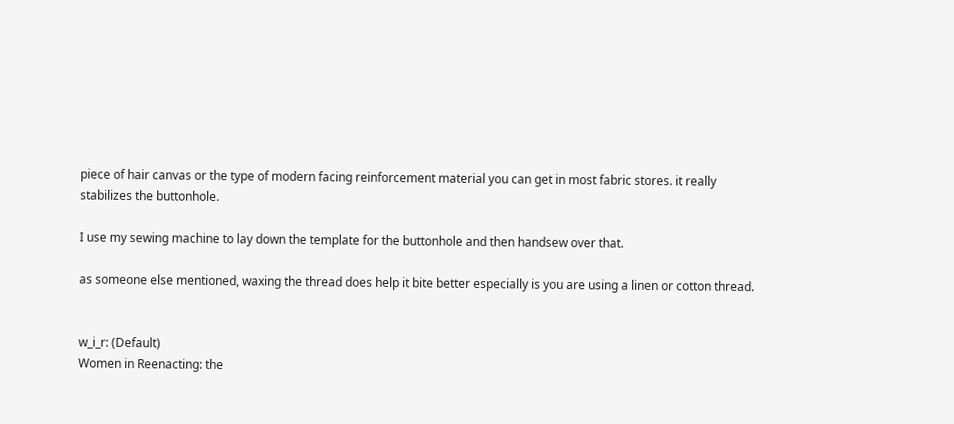piece of hair canvas or the type of modern facing reinforcement material you can get in most fabric stores. it really stabilizes the buttonhole.

I use my sewing machine to lay down the template for the buttonhole and then handsew over that.

as someone else mentioned, waxing the thread does help it bite better especially is you are using a linen or cotton thread.


w_i_r: (Default)
Women in Reenacting: the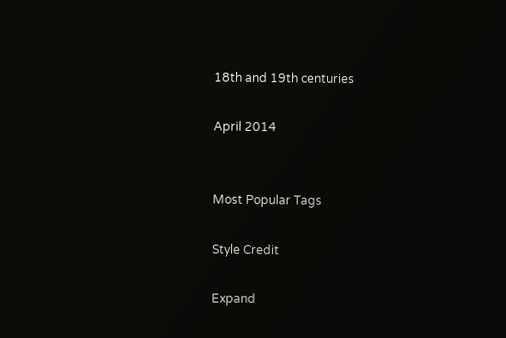18th and 19th centuries

April 2014


Most Popular Tags

Style Credit

Expand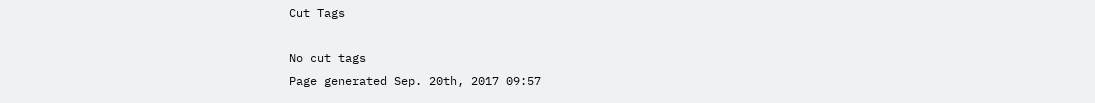Cut Tags

No cut tags
Page generated Sep. 20th, 2017 09:57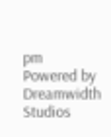pm
Powered by Dreamwidth Studios